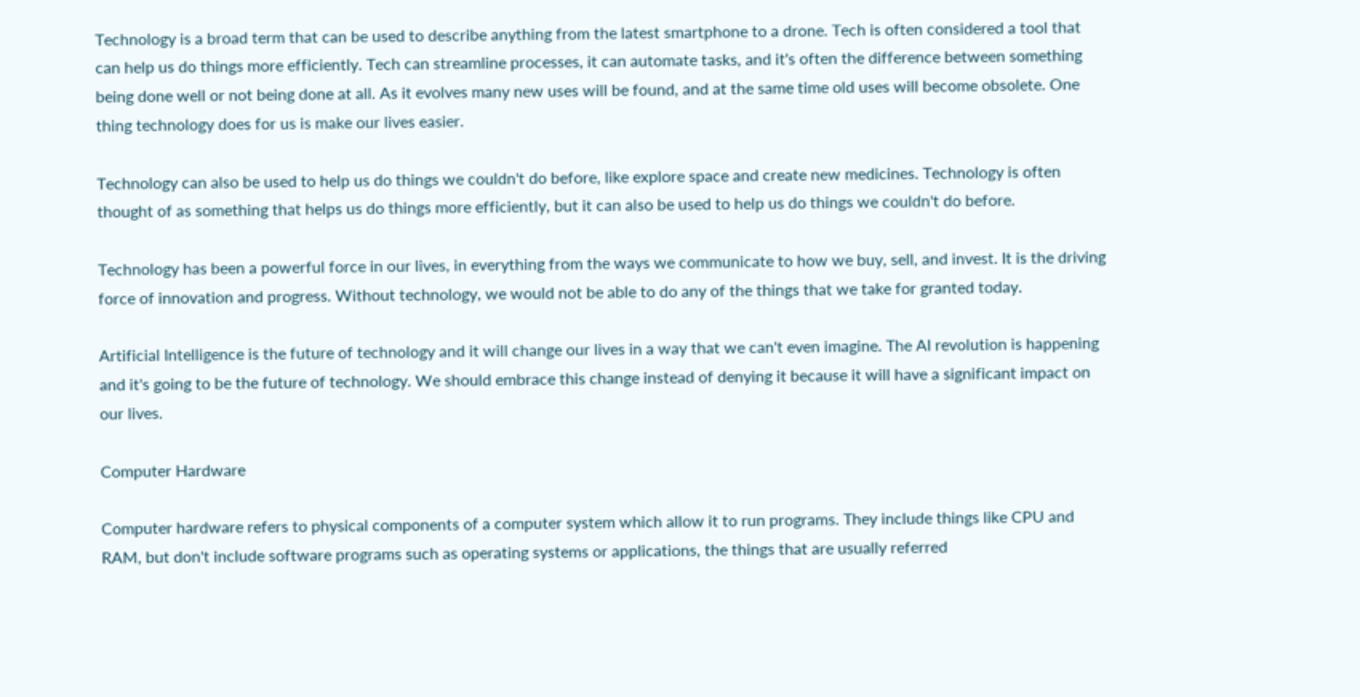Technology is a broad term that can be used to describe anything from the latest smartphone to a drone. Tech is often considered a tool that can help us do things more efficiently. Tech can streamline processes, it can automate tasks, and it's often the difference between something being done well or not being done at all. As it evolves many new uses will be found, and at the same time old uses will become obsolete. One thing technology does for us is make our lives easier.

Technology can also be used to help us do things we couldn't do before, like explore space and create new medicines. Technology is often thought of as something that helps us do things more efficiently, but it can also be used to help us do things we couldn't do before.

Technology has been a powerful force in our lives, in everything from the ways we communicate to how we buy, sell, and invest. It is the driving force of innovation and progress. Without technology, we would not be able to do any of the things that we take for granted today.

Artificial Intelligence is the future of technology and it will change our lives in a way that we can't even imagine. The AI revolution is happening and it's going to be the future of technology. We should embrace this change instead of denying it because it will have a significant impact on our lives.

Computer Hardware

Computer hardware refers to physical components of a computer system which allow it to run programs. They include things like CPU and RAM, but don't include software programs such as operating systems or applications, the things that are usually referred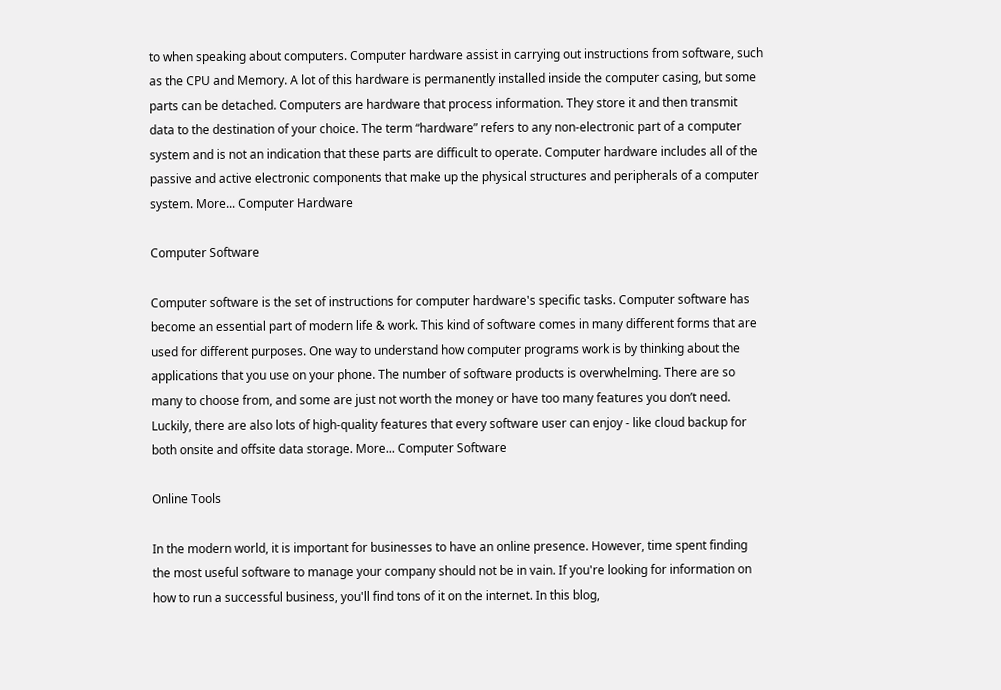to when speaking about computers. Computer hardware assist in carrying out instructions from software, such as the CPU and Memory. A lot of this hardware is permanently installed inside the computer casing, but some parts can be detached. Computers are hardware that process information. They store it and then transmit data to the destination of your choice. The term “hardware” refers to any non-electronic part of a computer system and is not an indication that these parts are difficult to operate. Computer hardware includes all of the passive and active electronic components that make up the physical structures and peripherals of a computer system. More... Computer Hardware

Computer Software

Computer software is the set of instructions for computer hardware's specific tasks. Computer software has become an essential part of modern life & work. This kind of software comes in many different forms that are used for different purposes. One way to understand how computer programs work is by thinking about the applications that you use on your phone. The number of software products is overwhelming. There are so many to choose from, and some are just not worth the money or have too many features you don’t need. Luckily, there are also lots of high-quality features that every software user can enjoy - like cloud backup for both onsite and offsite data storage. More... Computer Software

Online Tools

In the modern world, it is important for businesses to have an online presence. However, time spent finding the most useful software to manage your company should not be in vain. If you're looking for information on how to run a successful business, you'll find tons of it on the internet. In this blog,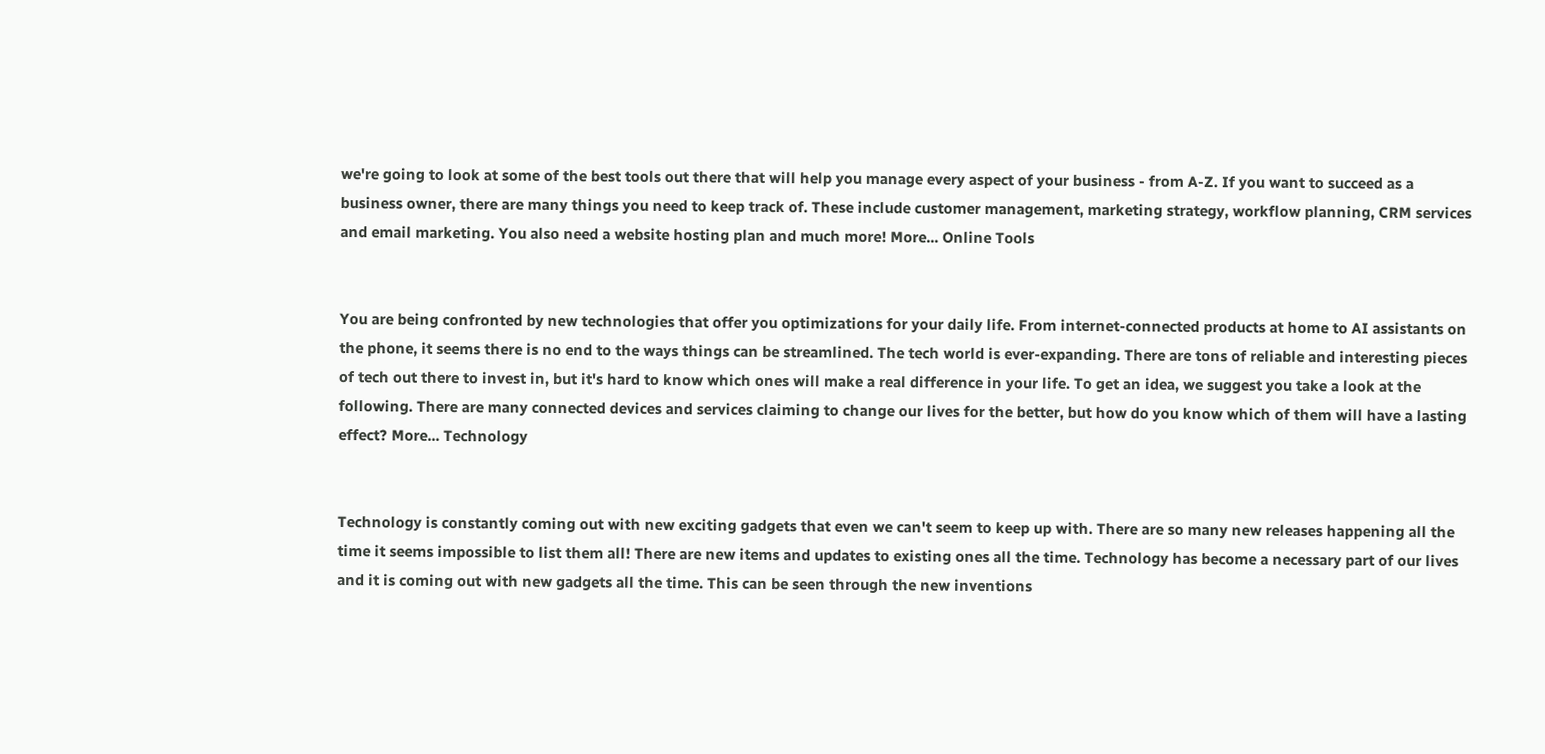we're going to look at some of the best tools out there that will help you manage every aspect of your business - from A-Z. If you want to succeed as a business owner, there are many things you need to keep track of. These include customer management, marketing strategy, workflow planning, CRM services and email marketing. You also need a website hosting plan and much more! More... Online Tools


You are being confronted by new technologies that offer you optimizations for your daily life. From internet-connected products at home to AI assistants on the phone, it seems there is no end to the ways things can be streamlined. The tech world is ever-expanding. There are tons of reliable and interesting pieces of tech out there to invest in, but it's hard to know which ones will make a real difference in your life. To get an idea, we suggest you take a look at the following. There are many connected devices and services claiming to change our lives for the better, but how do you know which of them will have a lasting effect? More... Technology


Technology is constantly coming out with new exciting gadgets that even we can't seem to keep up with. There are so many new releases happening all the time it seems impossible to list them all! There are new items and updates to existing ones all the time. Technology has become a necessary part of our lives and it is coming out with new gadgets all the time. This can be seen through the new inventions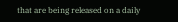that are being released on a daily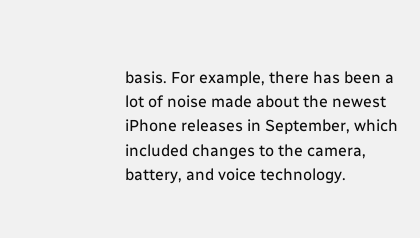basis. For example, there has been a lot of noise made about the newest iPhone releases in September, which included changes to the camera, battery, and voice technology.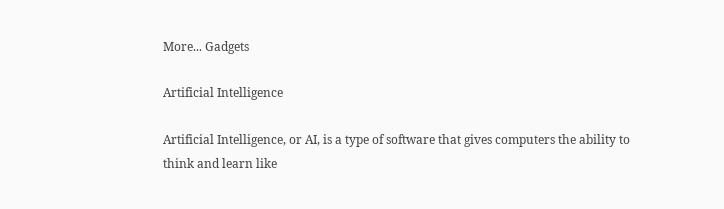More... Gadgets

Artificial Intelligence

Artificial Intelligence, or AI, is a type of software that gives computers the ability to think and learn like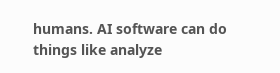humans. AI software can do things like analyze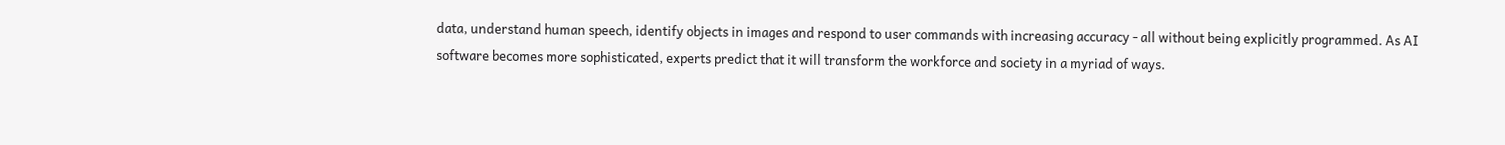data, understand human speech, identify objects in images and respond to user commands with increasing accuracy - all without being explicitly programmed. As AI software becomes more sophisticated, experts predict that it will transform the workforce and society in a myriad of ways.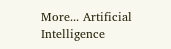More... Artificial Intelligence